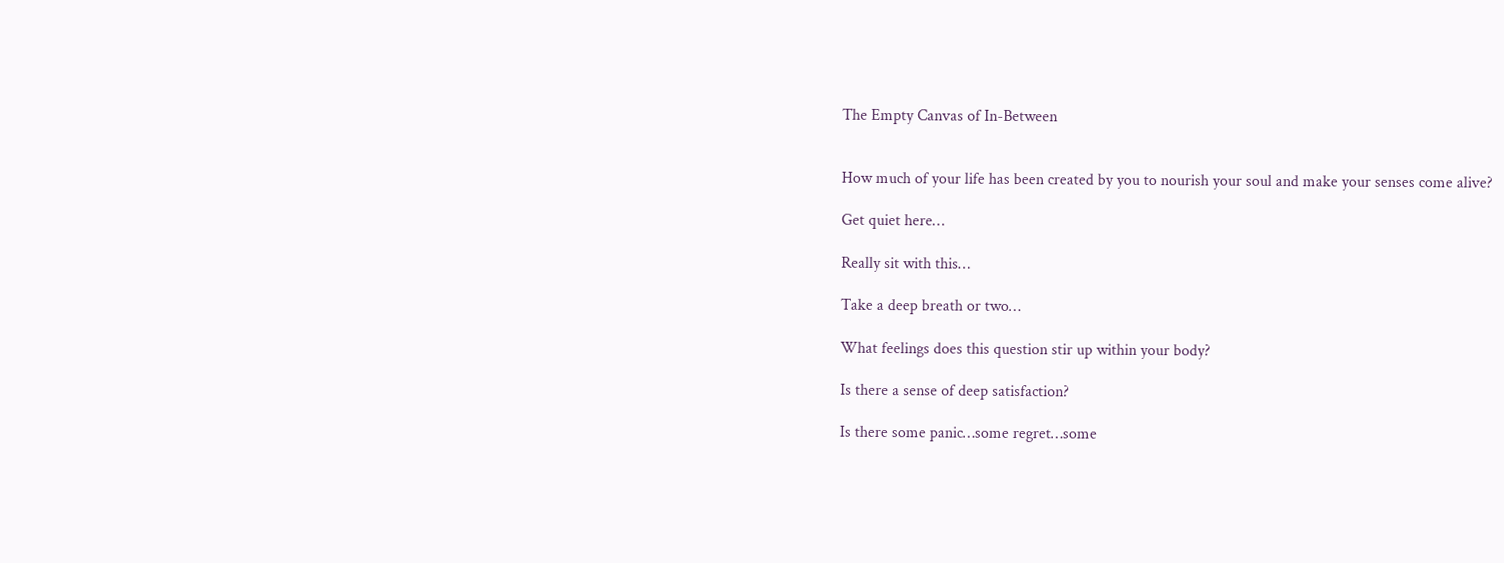The Empty Canvas of In-Between


How much of your life has been created by you to nourish your soul and make your senses come alive?

Get quiet here…

Really sit with this…

Take a deep breath or two…

What feelings does this question stir up within your body?

Is there a sense of deep satisfaction?

Is there some panic…some regret…some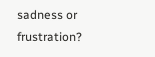sadness or frustration?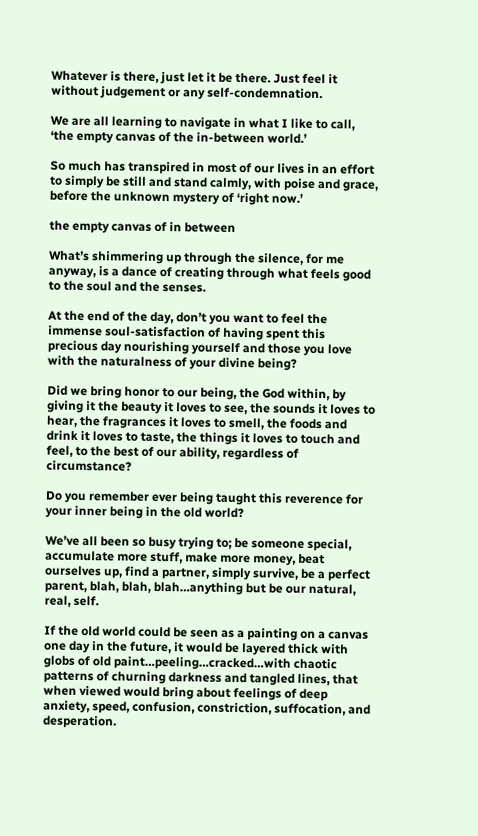Whatever is there, just let it be there. Just feel it without judgement or any self-condemnation.

We are all learning to navigate in what I like to call, ‘the empty canvas of the in-between world.’

So much has transpired in most of our lives in an effort to simply be still and stand calmly, with poise and grace, before the unknown mystery of ‘right now.’

the empty canvas of in between

What’s shimmering up through the silence, for me anyway, is a dance of creating through what feels good to the soul and the senses.

At the end of the day, don’t you want to feel the immense soul-satisfaction of having spent this precious day nourishing yourself and those you love with the naturalness of your divine being?

Did we bring honor to our being, the God within, by giving it the beauty it loves to see, the sounds it loves to hear, the fragrances it loves to smell, the foods and drink it loves to taste, the things it loves to touch and feel, to the best of our ability, regardless of circumstance?

Do you remember ever being taught this reverence for your inner being in the old world?

We’ve all been so busy trying to; be someone special, accumulate more stuff, make more money, beat ourselves up, find a partner, simply survive, be a perfect parent, blah, blah, blah…anything but be our natural, real, self.

If the old world could be seen as a painting on a canvas one day in the future, it would be layered thick with globs of old paint…peeling…cracked…with chaotic patterns of churning darkness and tangled lines, that when viewed would bring about feelings of deep anxiety, speed, confusion, constriction, suffocation, and desperation.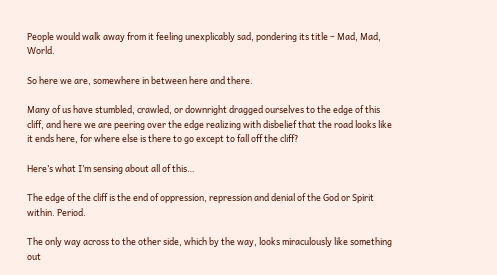People would walk away from it feeling unexplicably sad, pondering its title – Mad, Mad, World.

So here we are, somewhere in between here and there.

Many of us have stumbled, crawled, or downright dragged ourselves to the edge of this cliff, and here we are peering over the edge realizing with disbelief that the road looks like it ends here, for where else is there to go except to fall off the cliff?

Here’s what I’m sensing about all of this…

The edge of the cliff is the end of oppression, repression and denial of the God or Spirit within. Period.

The only way across to the other side, which by the way, looks miraculously like something out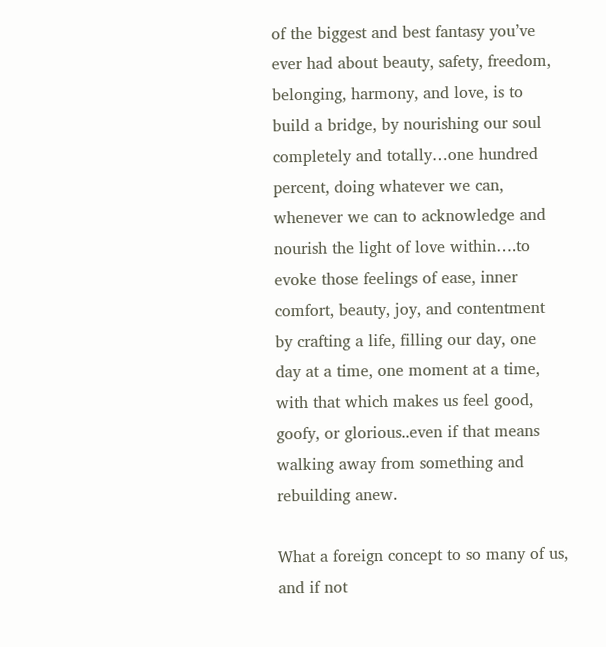of the biggest and best fantasy you’ve ever had about beauty, safety, freedom, belonging, harmony, and love, is to build a bridge, by nourishing our soul completely and totally…one hundred percent, doing whatever we can, whenever we can to acknowledge and nourish the light of love within….to evoke those feelings of ease, inner comfort, beauty, joy, and contentment by crafting a life, filling our day, one day at a time, one moment at a time, with that which makes us feel good, goofy, or glorious..even if that means walking away from something and rebuilding anew.

What a foreign concept to so many of us, and if not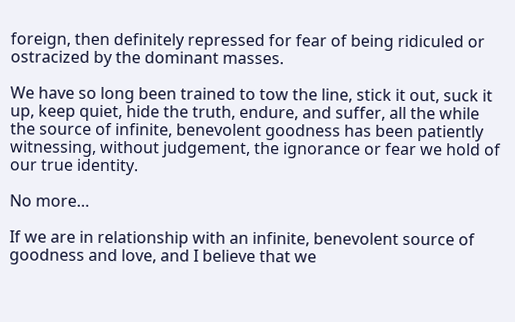foreign, then definitely repressed for fear of being ridiculed or ostracized by the dominant masses.

We have so long been trained to tow the line, stick it out, suck it up, keep quiet, hide the truth, endure, and suffer, all the while the source of infinite, benevolent goodness has been patiently witnessing, without judgement, the ignorance or fear we hold of our true identity.

No more…

If we are in relationship with an infinite, benevolent source of goodness and love, and I believe that we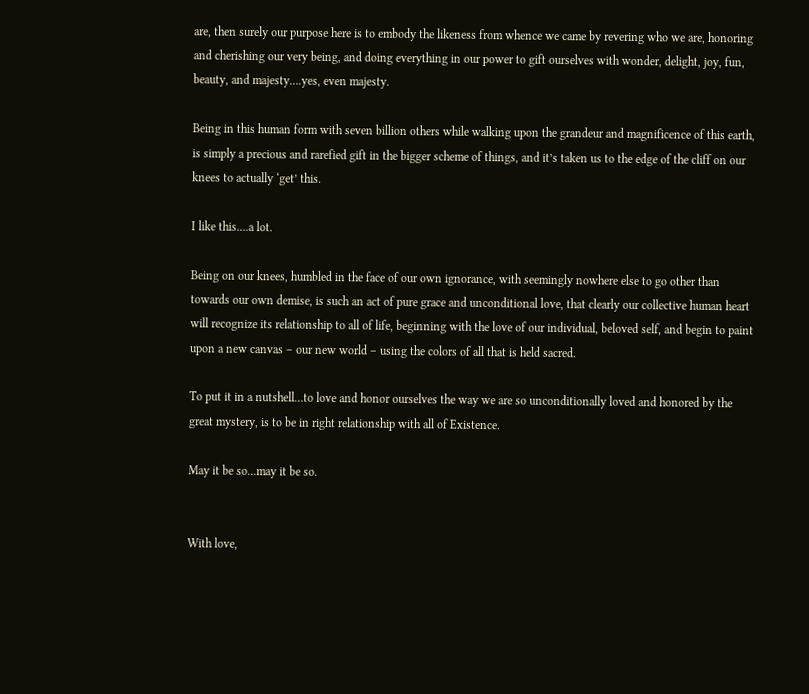are, then surely our purpose here is to embody the likeness from whence we came by revering who we are, honoring and cherishing our very being, and doing everything in our power to gift ourselves with wonder, delight, joy, fun, beauty, and majesty….yes, even majesty.

Being in this human form with seven billion others while walking upon the grandeur and magnificence of this earth, is simply a precious and rarefied gift in the bigger scheme of things, and it’s taken us to the edge of the cliff on our knees to actually ‘get’ this.

I like this….a lot.

Being on our knees, humbled in the face of our own ignorance, with seemingly nowhere else to go other than towards our own demise, is such an act of pure grace and unconditional love, that clearly our collective human heart will recognize its relationship to all of life, beginning with the love of our individual, beloved self, and begin to paint upon a new canvas – our new world – using the colors of all that is held sacred.

To put it in a nutshell…to love and honor ourselves the way we are so unconditionally loved and honored by the great mystery, is to be in right relationship with all of Existence.

May it be so…may it be so.


With love,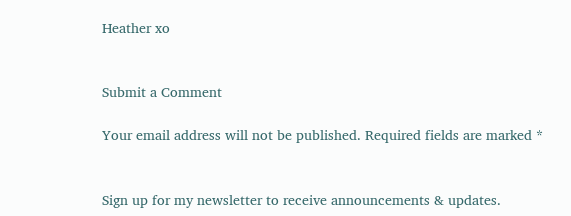Heather xo


Submit a Comment

Your email address will not be published. Required fields are marked *


Sign up for my newsletter to receive announcements & updates.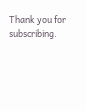Thank you for subscribing.